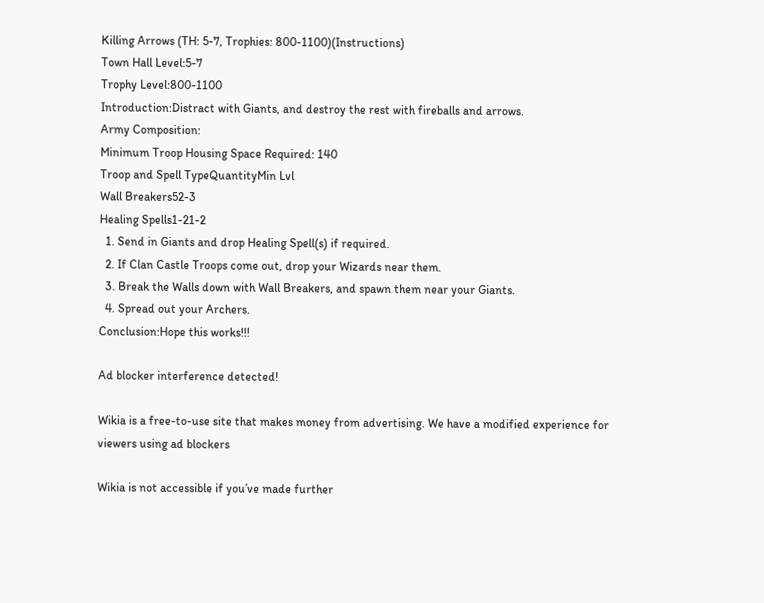Killing Arrows (TH: 5-7, Trophies: 800-1100)(Instructions)
Town Hall Level:5-7
Trophy Level:800-1100
Introduction:Distract with Giants, and destroy the rest with fireballs and arrows.
Army Composition:
Minimum Troop Housing Space Required: 140
Troop and Spell TypeQuantityMin Lvl
Wall Breakers52-3
Healing Spells1-21-2
  1. Send in Giants and drop Healing Spell(s) if required.
  2. If Clan Castle Troops come out, drop your Wizards near them.
  3. Break the Walls down with Wall Breakers, and spawn them near your Giants.
  4. Spread out your Archers.
Conclusion:Hope this works!!!

Ad blocker interference detected!

Wikia is a free-to-use site that makes money from advertising. We have a modified experience for viewers using ad blockers

Wikia is not accessible if you’ve made further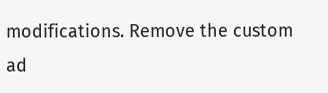modifications. Remove the custom ad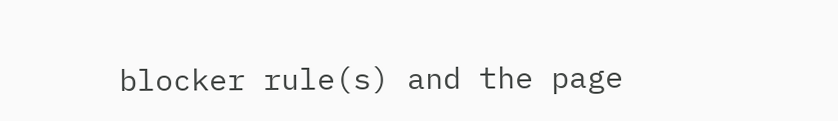blocker rule(s) and the page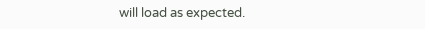will load as expected.